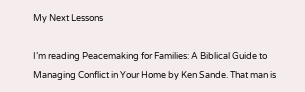My Next Lessons

I’m reading Peacemaking for Families: A Biblical Guide to Managing Conflict in Your Home by Ken Sande. That man is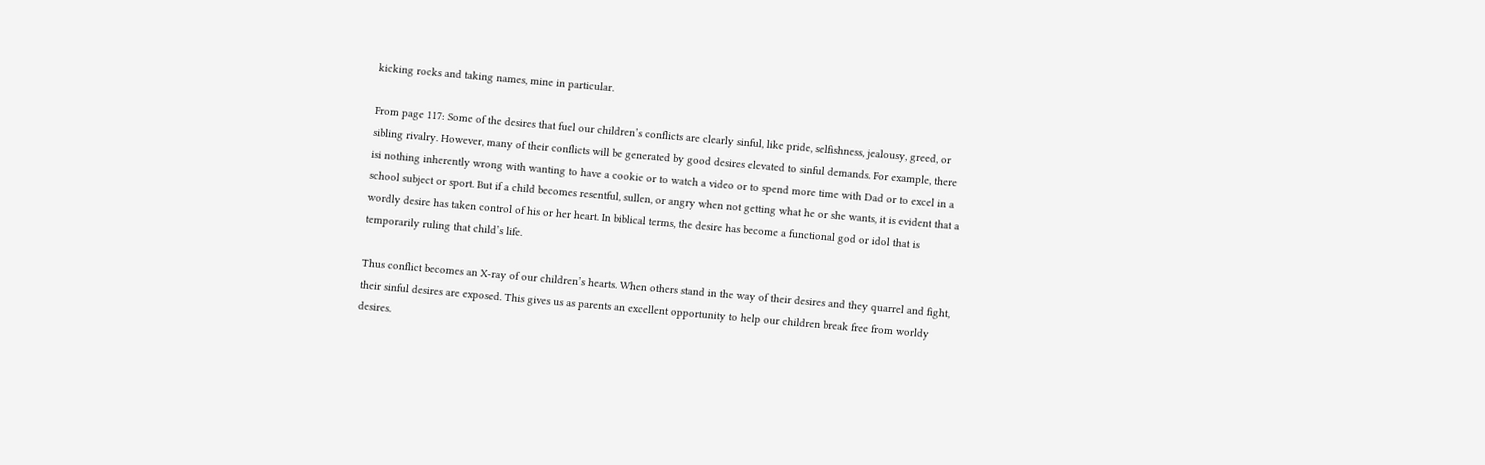kicking rocks and taking names, mine in particular.

From page 117: Some of the desires that fuel our children’s conflicts are clearly sinful, like pride, selfishness, jealousy, greed, or sibling rivalry. However, many of their conflicts will be generated by good desires elevated to sinful demands. For example, there isi nothing inherently wrong with wanting to have a cookie or to watch a video or to spend more time with Dad or to excel in a school subject or sport. But if a child becomes resentful, sullen, or angry when not getting what he or she wants, it is evident that a wordly desire has taken control of his or her heart. In biblical terms, the desire has become a functional god or idol that is temporarily ruling that child’s life.

Thus conflict becomes an X-ray of our children’s hearts. When others stand in the way of their desires and they quarrel and fight, their sinful desires are exposed. This gives us as parents an excellent opportunity to help our children break free from worldy desires.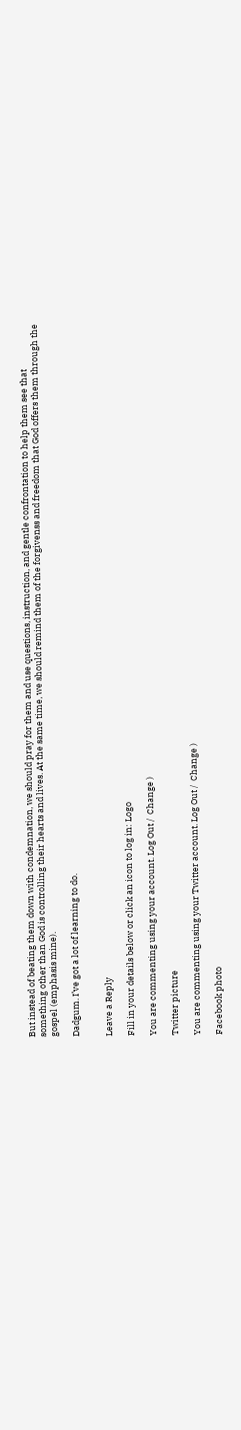But instead of beating them down with condemnation, we should pray for them and use questions, instruction, and gentle confrontation to help them see that something other than God is controlling their hearts and lives. At the same time, we should remind them of the forgivenss and freedom that God offers them through the gospel (emphasis mine).

Dadgum. I’ve got a lot of learning to do.


Leave a Reply

Fill in your details below or click an icon to log in: Logo

You are commenting using your account. Log Out /  Change )

Twitter picture

You are commenting using your Twitter account. Log Out /  Change )

Facebook photo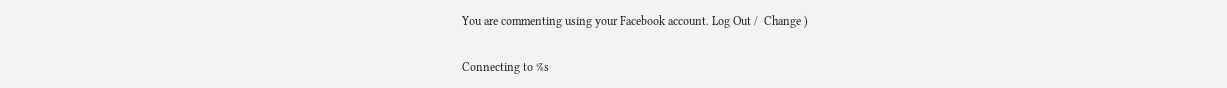You are commenting using your Facebook account. Log Out /  Change )

Connecting to %s